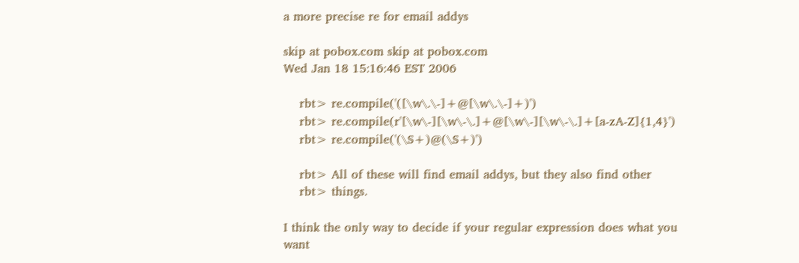a more precise re for email addys

skip at pobox.com skip at pobox.com
Wed Jan 18 15:16:46 EST 2006

    rbt> re.compile('([\w\.\-]+@[\w\.\-]+)')
    rbt> re.compile(r'[\w\-][\w\-\.]+@[\w\-][\w\-\.]+[a-zA-Z]{1,4}')
    rbt> re.compile('(\S+)@(\S+)')

    rbt> All of these will find email addys, but they also find other
    rbt> things.

I think the only way to decide if your regular expression does what you want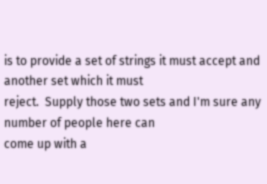is to provide a set of strings it must accept and another set which it must
reject.  Supply those two sets and I'm sure any number of people here can
come up with a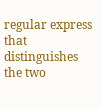regular express that distinguishes the two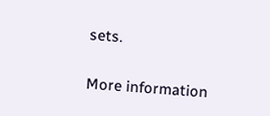sets.


More information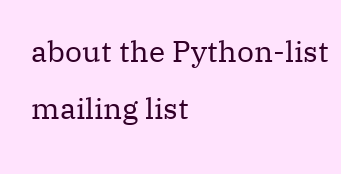about the Python-list mailing list